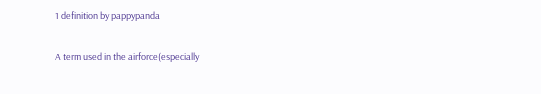1 definition by pappypanda

A term used in the airforce(especially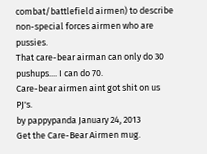combat/battlefield airmen) to describe non-special forces airmen who are pussies.
That care-bear airman can only do 30 pushups.... I can do 70.
Care-bear airmen aint got shit on us PJ's.
by pappypanda January 24, 2013
Get the Care-Bear Airmen mug.